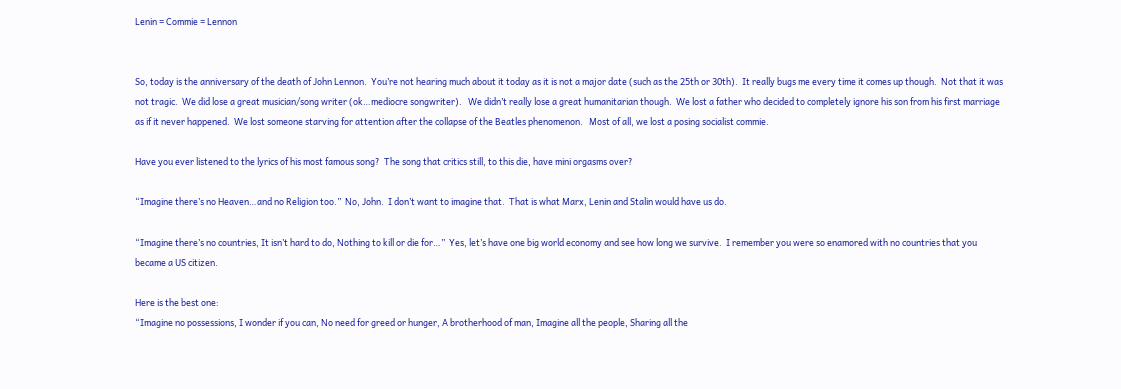Lenin = Commie = Lennon


So, today is the anniversary of the death of John Lennon.  You’re not hearing much about it today as it is not a major date (such as the 25th or 30th).  It really bugs me every time it comes up though.  Not that it was not tragic.  We did lose a great musician/song writer (ok…mediocre songwriter).   We didn’t really lose a great humanitarian though.  We lost a father who decided to completely ignore his son from his first marriage as if it never happened.  We lost someone starving for attention after the collapse of the Beatles phenomenon.   Most of all, we lost a posing socialist commie.

Have you ever listened to the lyrics of his most famous song?  The song that critics still, to this die, have mini orgasms over?

“Imagine there’s no Heaven…and no Religion too.”  No, John.  I don’t want to imagine that.  That is what Marx, Lenin and Stalin would have us do.

“Imagine there’s no countries, It isn’t hard to do, Nothing to kill or die for…”  Yes, let’s have one big world economy and see how long we survive.  I remember you were so enamored with no countries that you became a US citizen.

Here is the best one:
“Imagine no possessions, I wonder if you can, No need for greed or hunger, A brotherhood of man, Imagine all the people, Sharing all the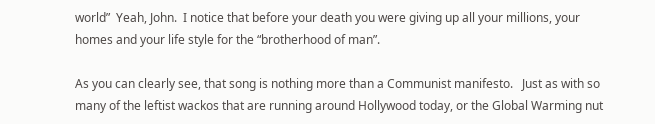world”  Yeah, John.  I notice that before your death you were giving up all your millions, your homes and your life style for the “brotherhood of man”.

As you can clearly see, that song is nothing more than a Communist manifesto.   Just as with so many of the leftist wackos that are running around Hollywood today, or the Global Warming nut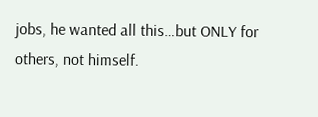jobs, he wanted all this…but ONLY for others, not himself.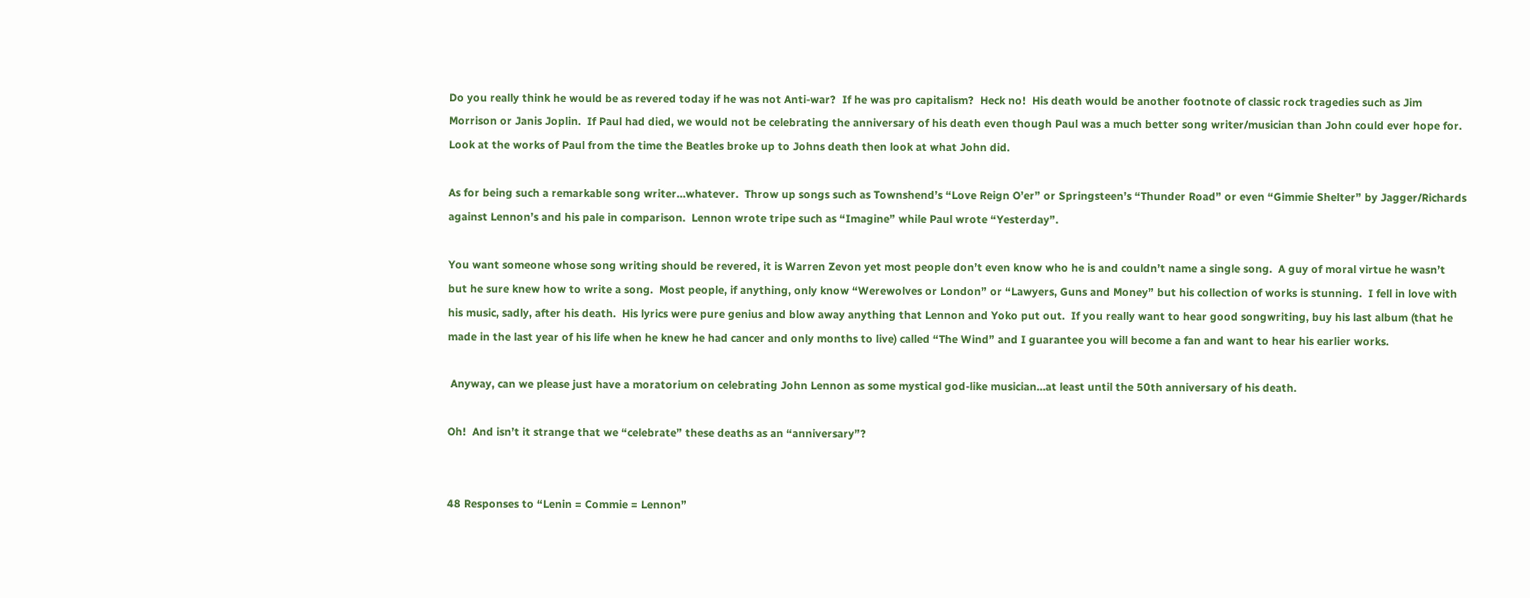Do you really think he would be as revered today if he was not Anti-war?  If he was pro capitalism?  Heck no!  His death would be another footnote of classic rock tragedies such as Jim Morrison or Janis Joplin.  If Paul had died, we would not be celebrating the anniversary of his death even though Paul was a much better song writer/musician than John could ever hope for.  Look at the works of Paul from the time the Beatles broke up to Johns death then look at what John did.

As for being such a remarkable song writer…whatever.  Throw up songs such as Townshend’s “Love Reign O’er” or Springsteen’s “Thunder Road” or even “Gimmie Shelter” by Jagger/Richards against Lennon’s and his pale in comparison.  Lennon wrote tripe such as “Imagine” while Paul wrote “Yesterday”.

You want someone whose song writing should be revered, it is Warren Zevon yet most people don’t even know who he is and couldn’t name a single song.  A guy of moral virtue he wasn’t but he sure knew how to write a song.  Most people, if anything, only know “Werewolves or London” or “Lawyers, Guns and Money” but his collection of works is stunning.  I fell in love with his music, sadly, after his death.  His lyrics were pure genius and blow away anything that Lennon and Yoko put out.  If you really want to hear good songwriting, buy his last album (that he made in the last year of his life when he knew he had cancer and only months to live) called “The Wind” and I guarantee you will become a fan and want to hear his earlier works.

 Anyway, can we please just have a moratorium on celebrating John Lennon as some mystical god-like musician…at least until the 50th anniversary of his death.

Oh!  And isn’t it strange that we “celebrate” these deaths as an “anniversary”?


48 Responses to “Lenin = Commie = Lennon”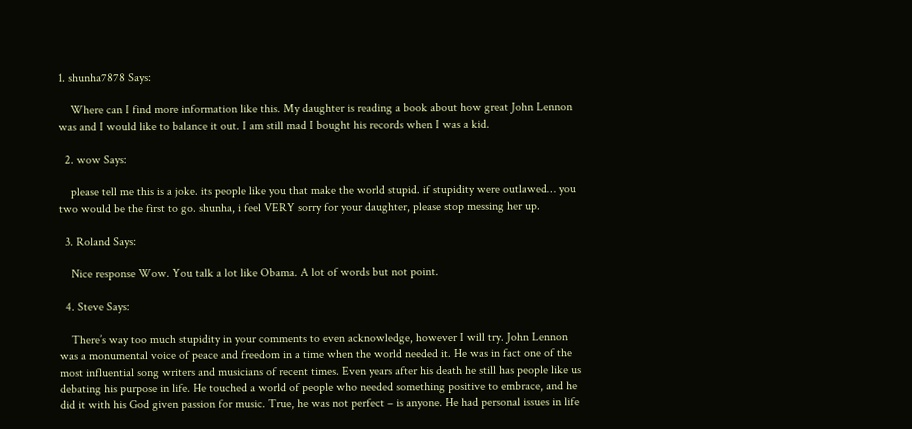1. shunha7878 Says:

    Where can I find more information like this. My daughter is reading a book about how great John Lennon was and I would like to balance it out. I am still mad I bought his records when I was a kid.

  2. wow Says:

    please tell me this is a joke. its people like you that make the world stupid. if stupidity were outlawed… you two would be the first to go. shunha, i feel VERY sorry for your daughter, please stop messing her up.

  3. Roland Says:

    Nice response Wow. You talk a lot like Obama. A lot of words but not point.

  4. Steve Says:

    There’s way too much stupidity in your comments to even acknowledge, however I will try. John Lennon was a monumental voice of peace and freedom in a time when the world needed it. He was in fact one of the most influential song writers and musicians of recent times. Even years after his death he still has people like us debating his purpose in life. He touched a world of people who needed something positive to embrace, and he did it with his God given passion for music. True, he was not perfect – is anyone. He had personal issues in life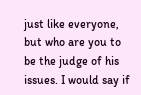just like everyone, but who are you to be the judge of his issues. I would say if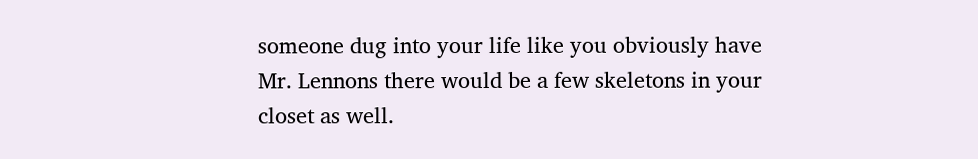someone dug into your life like you obviously have Mr. Lennons there would be a few skeletons in your closet as well.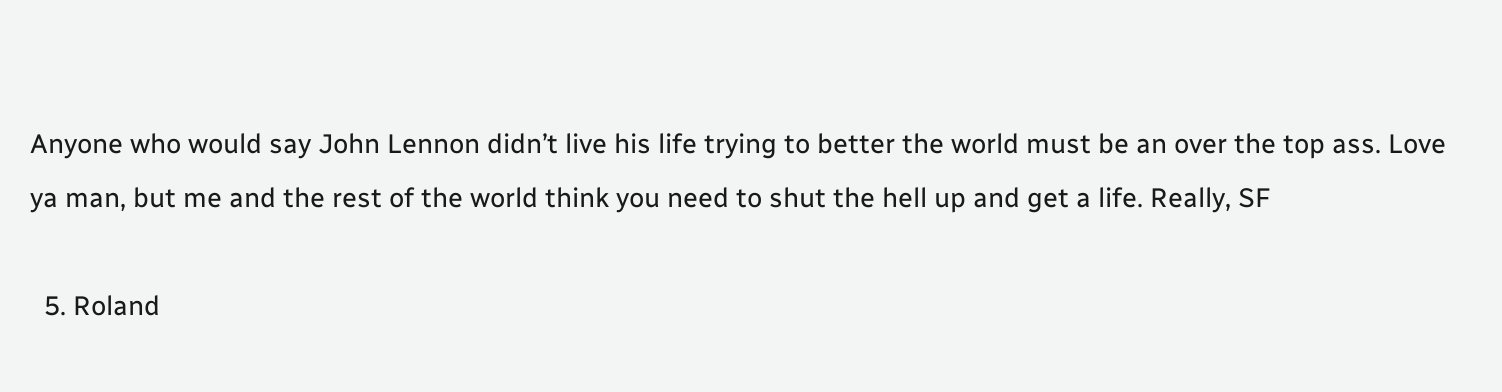Anyone who would say John Lennon didn’t live his life trying to better the world must be an over the top ass. Love ya man, but me and the rest of the world think you need to shut the hell up and get a life. Really, SF

  5. Roland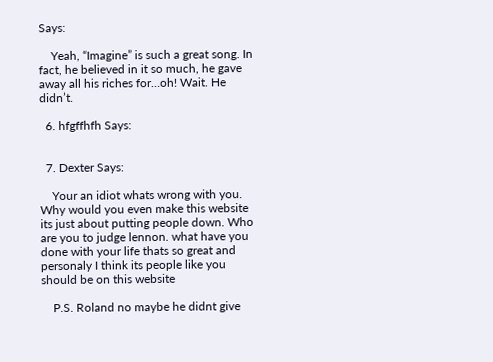Says:

    Yeah, “Imagine” is such a great song. In fact, he believed in it so much, he gave away all his riches for…oh! Wait. He didn’t.

  6. hfgffhfh Says:


  7. Dexter Says:

    Your an idiot whats wrong with you. Why would you even make this website its just about putting people down. Who are you to judge lennon. what have you done with your life thats so great and personaly I think its people like you should be on this website

    P.S. Roland no maybe he didnt give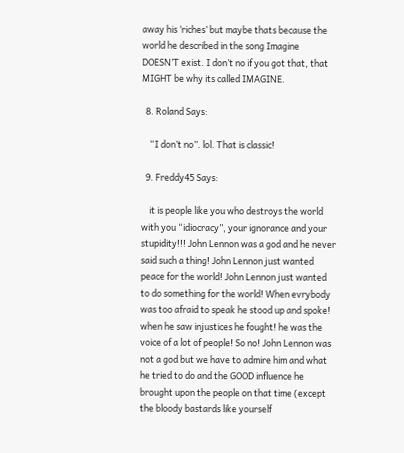away his ‘riches’ but maybe thats because the world he described in the song Imagine DOESN’T exist. I don’t no if you got that, that MIGHT be why its called IMAGINE.

  8. Roland Says:

    “I don’t no”. lol. That is classic!

  9. Freddy45 Says:

    it is people like you who destroys the world with you “idiocracy”, your ignorance and your stupidity!!! John Lennon was a god and he never said such a thing! John Lennon just wanted peace for the world! John Lennon just wanted to do something for the world! When evrybody was too afraid to speak he stood up and spoke! when he saw injustices he fought! he was the voice of a lot of people! So no! John Lennon was not a god but we have to admire him and what he tried to do and the GOOD influence he brought upon the people on that time (except the bloody bastards like yourself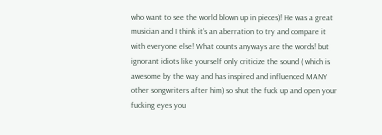who want to see the world blown up in pieces)! He was a great musician and I think it’s an aberration to try and compare it with everyone else! What counts anyways are the words! but ignorant idiots like yourself only criticize the sound ( which is awesome by the way and has inspired and influenced MANY other songwriters after him) so shut the fuck up and open your fucking eyes you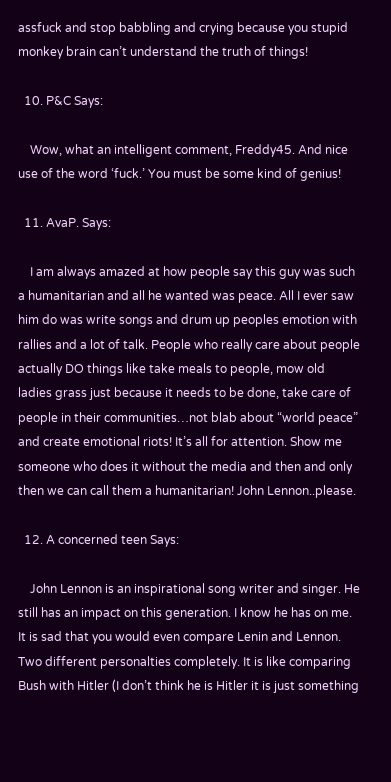assfuck and stop babbling and crying because you stupid monkey brain can’t understand the truth of things!

  10. P&C Says:

    Wow, what an intelligent comment, Freddy45. And nice use of the word ‘fuck.’ You must be some kind of genius!

  11. AvaP. Says:

    I am always amazed at how people say this guy was such a humanitarian and all he wanted was peace. All I ever saw him do was write songs and drum up peoples emotion with rallies and a lot of talk. People who really care about people actually DO things like take meals to people, mow old ladies grass just because it needs to be done, take care of people in their communities…not blab about “world peace” and create emotional riots! It’s all for attention. Show me someone who does it without the media and then and only then we can call them a humanitarian! John Lennon..please.

  12. A concerned teen Says:

    John Lennon is an inspirational song writer and singer. He still has an impact on this generation. I know he has on me. It is sad that you would even compare Lenin and Lennon. Two different personalties completely. It is like comparing Bush with Hitler (I don’t think he is Hitler it is just something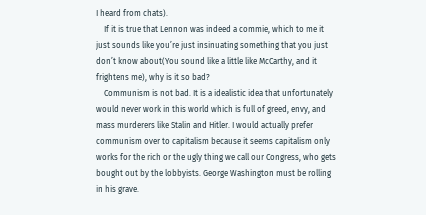I heard from chats).
    If it is true that Lennon was indeed a commie, which to me it just sounds like you’re just insinuating something that you just don’t know about(You sound like a little like McCarthy, and it frightens me), why is it so bad?
    Communism is not bad. It is a idealistic idea that unfortunately would never work in this world which is full of greed, envy, and mass murderers like Stalin and Hitler. I would actually prefer communism over to capitalism because it seems capitalism only works for the rich or the ugly thing we call our Congress, who gets bought out by the lobbyists. George Washington must be rolling in his grave.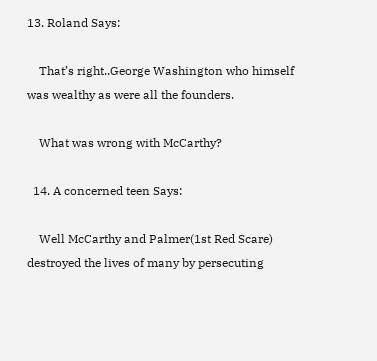13. Roland Says:

    That’s right..George Washington who himself was wealthy as were all the founders.

    What was wrong with McCarthy?

  14. A concerned teen Says:

    Well McCarthy and Palmer(1st Red Scare) destroyed the lives of many by persecuting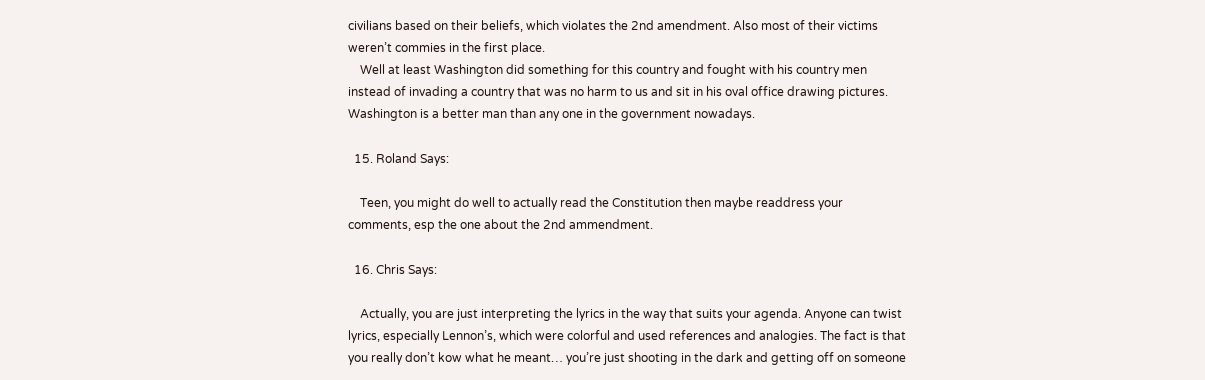civilians based on their beliefs, which violates the 2nd amendment. Also most of their victims weren’t commies in the first place.
    Well at least Washington did something for this country and fought with his country men instead of invading a country that was no harm to us and sit in his oval office drawing pictures. Washington is a better man than any one in the government nowadays.

  15. Roland Says:

    Teen, you might do well to actually read the Constitution then maybe readdress your comments, esp the one about the 2nd ammendment.

  16. Chris Says:

    Actually, you are just interpreting the lyrics in the way that suits your agenda. Anyone can twist lyrics, especially Lennon’s, which were colorful and used references and analogies. The fact is that you really don’t kow what he meant… you’re just shooting in the dark and getting off on someone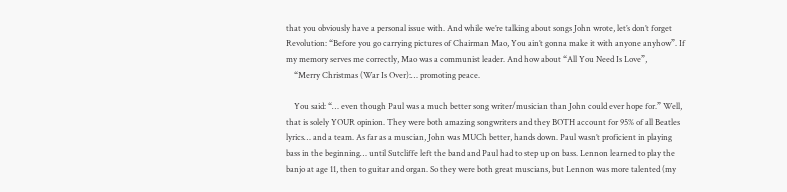that you obviously have a personal issue with. And while we’re talking about songs John wrote, let’s don’t forget Revolution: “Before you go carrying pictures of Chairman Mao, You ain’t gonna make it with anyone anyhow”. If my memory serves me correctly, Mao was a communist leader. And how about “All You Need Is Love”,
    “Merry Christmas (War Is Over):… promoting peace.

    You said: “… even though Paul was a much better song writer/musician than John could ever hope for.” Well, that is solely YOUR opinion. They were both amazing songwriters and they BOTH account for 95% of all Beatles lyrics… and a team. As far as a muscian, John was MUCh better, hands down. Paul wasn’t proficient in playing bass in the beginning… until Sutcliffe left the band and Paul had to step up on bass. Lennon learned to play the banjo at age 11, then to guitar and organ. So they were both great muscians, but Lennon was more talented (my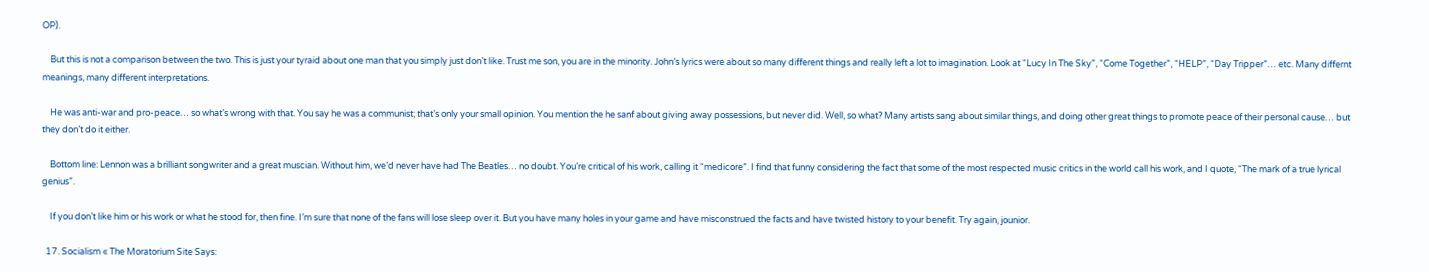OP).

    But this is not a comparison between the two. This is just your tyraid about one man that you simply just don’t like. Trust me son, you are in the minority. John’s lyrics were about so many different things and really left a lot to imagination. Look at “Lucy In The Sky”, “Come Together”, “HELP”, “Day Tripper”… etc. Many differnt meanings, many different interpretations.

    He was anti-war and pro-peace… so what’s wrong with that. You say he was a communist; that’s only your small opinion. You mention the he sanf about giving away possessions, but never did. Well, so what? Many artists sang about similar things, and doing other great things to promote peace of their personal cause… but they don’t do it either.

    Bottom line: Lennon was a brilliant songwriter and a great muscian. Without him, we’d never have had The Beatles… no doubt. You’re critical of his work, calling it “medicore”. I find that funny considering the fact that some of the most respected music critics in the world call his work, and I quote, “The mark of a true lyrical genius”.

    If you don’t like him or his work or what he stood for, then fine. I’m sure that none of the fans will lose sleep over it. But you have many holes in your game and have misconstrued the facts and have twisted history to your benefit. Try again, jounior.

  17. Socialism « The Moratorium Site Says: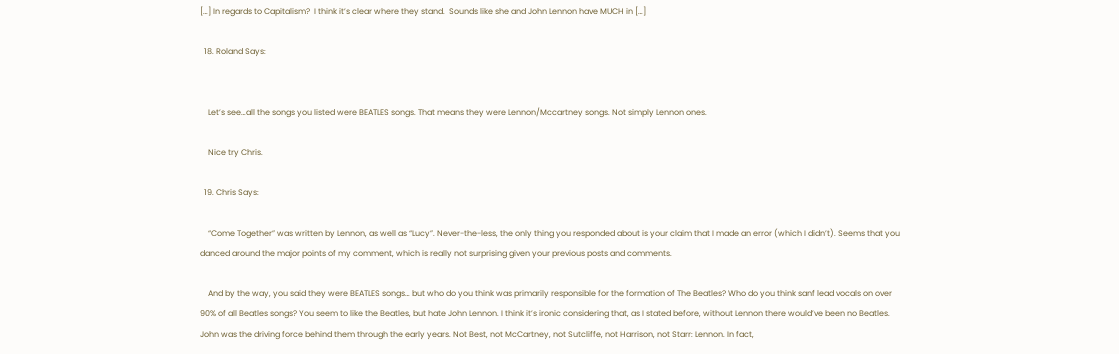[…] In regards to Capitalism?  I think it’s clear where they stand.  Sounds like she and John Lennon have MUCH in […]

  18. Roland Says:


    Let’s see…all the songs you listed were BEATLES songs. That means they were Lennon/Mccartney songs. Not simply Lennon ones.

    Nice try Chris.

  19. Chris Says:

    “Come Together” was written by Lennon, as well as “Lucy”. Never-the-less, the only thing you responded about is your claim that I made an error (which I didn’t). Seems that you danced around the major points of my comment, which is really not surprising given your previous posts and comments.

    And by the way, you said they were BEATLES songs… but who do you think was primarily responsible for the formation of The Beatles? Who do you think sanf lead vocals on over 90% of all Beatles songs? You seem to like the Beatles, but hate John Lennon. I think it’s ironic considering that, as I stated before, without Lennon there would’ve been no Beatles. John was the driving force behind them through the early years. Not Best, not McCartney, not Sutcliffe, not Harrison, not Starr: Lennon. In fact,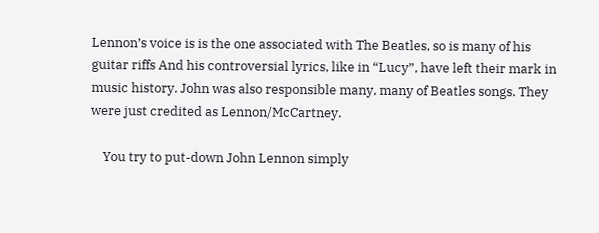Lennon’s voice is is the one associated with The Beatles, so is many of his guitar riffs And his controversial lyrics, like in “Lucy”, have left their mark in music history. John was also responsible many, many of Beatles songs. They were just credited as Lennon/McCartney.

    You try to put-down John Lennon simply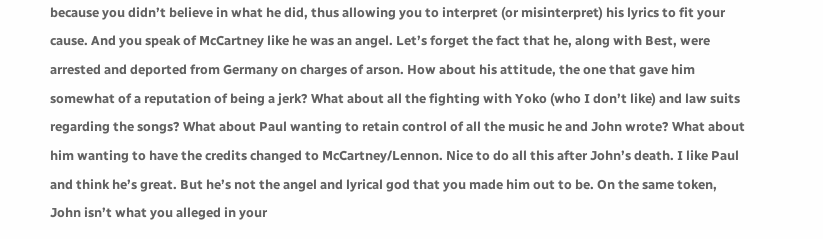because you didn’t believe in what he did, thus allowing you to interpret (or misinterpret) his lyrics to fit your cause. And you speak of McCartney like he was an angel. Let’s forget the fact that he, along with Best, were arrested and deported from Germany on charges of arson. How about his attitude, the one that gave him somewhat of a reputation of being a jerk? What about all the fighting with Yoko (who I don’t like) and law suits regarding the songs? What about Paul wanting to retain control of all the music he and John wrote? What about him wanting to have the credits changed to McCartney/Lennon. Nice to do all this after John’s death. I like Paul and think he’s great. But he’s not the angel and lyrical god that you made him out to be. On the same token, John isn’t what you alleged in your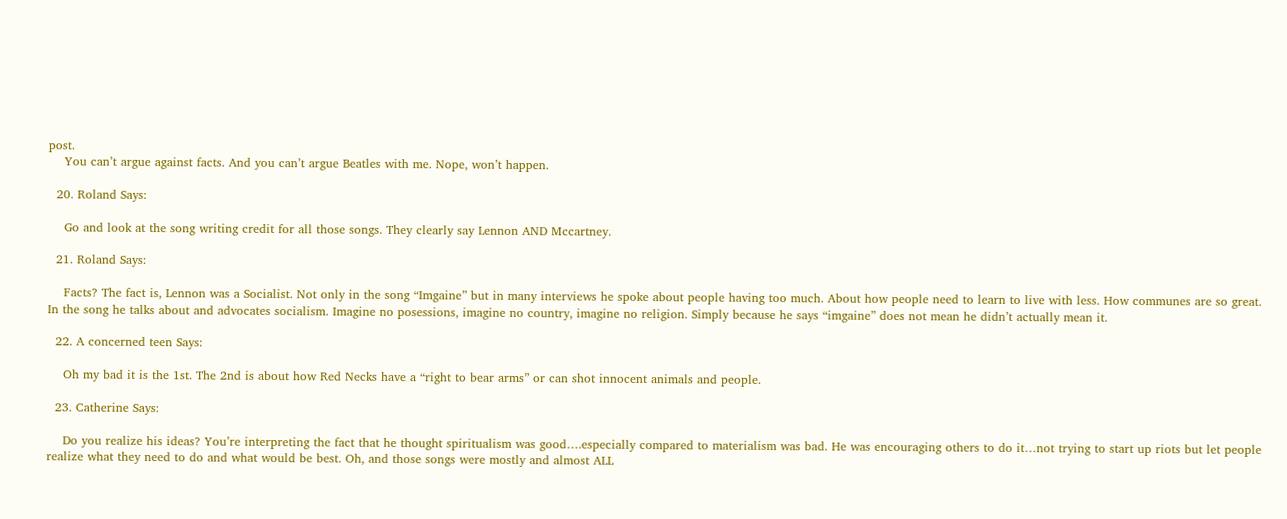post.
    You can’t argue against facts. And you can’t argue Beatles with me. Nope, won’t happen.

  20. Roland Says:

    Go and look at the song writing credit for all those songs. They clearly say Lennon AND Mccartney.

  21. Roland Says:

    Facts? The fact is, Lennon was a Socialist. Not only in the song “Imgaine” but in many interviews he spoke about people having too much. About how people need to learn to live with less. How communes are so great. In the song he talks about and advocates socialism. Imagine no posessions, imagine no country, imagine no religion. Simply because he says “imgaine” does not mean he didn’t actually mean it.

  22. A concerned teen Says:

    Oh my bad it is the 1st. The 2nd is about how Red Necks have a “right to bear arms” or can shot innocent animals and people.

  23. Catherine Says:

    Do you realize his ideas? You’re interpreting the fact that he thought spiritualism was good….especially compared to materialism was bad. He was encouraging others to do it…not trying to start up riots but let people realize what they need to do and what would be best. Oh, and those songs were mostly and almost ALL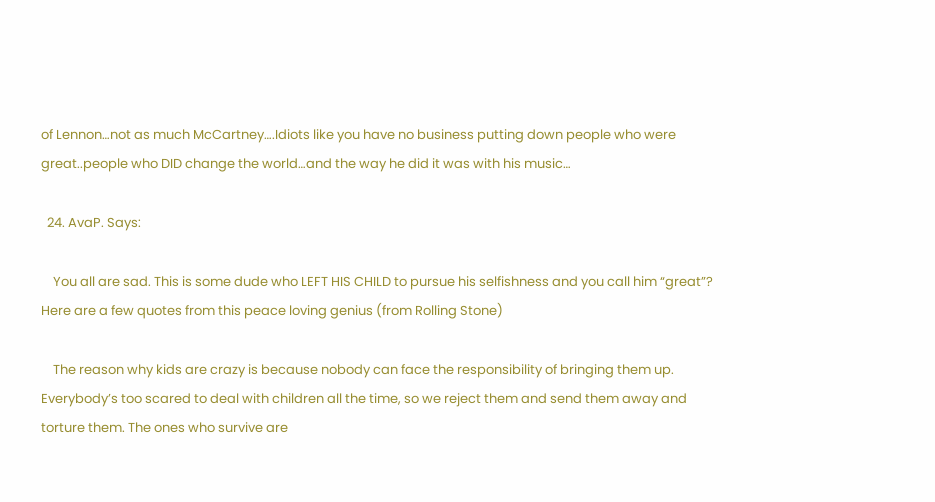of Lennon…not as much McCartney….Idiots like you have no business putting down people who were great..people who DID change the world…and the way he did it was with his music…

  24. AvaP. Says:

    You all are sad. This is some dude who LEFT HIS CHILD to pursue his selfishness and you call him “great”? Here are a few quotes from this peace loving genius (from Rolling Stone)

    The reason why kids are crazy is because nobody can face the responsibility of bringing them up. Everybody’s too scared to deal with children all the time, so we reject them and send them away and torture them. The ones who survive are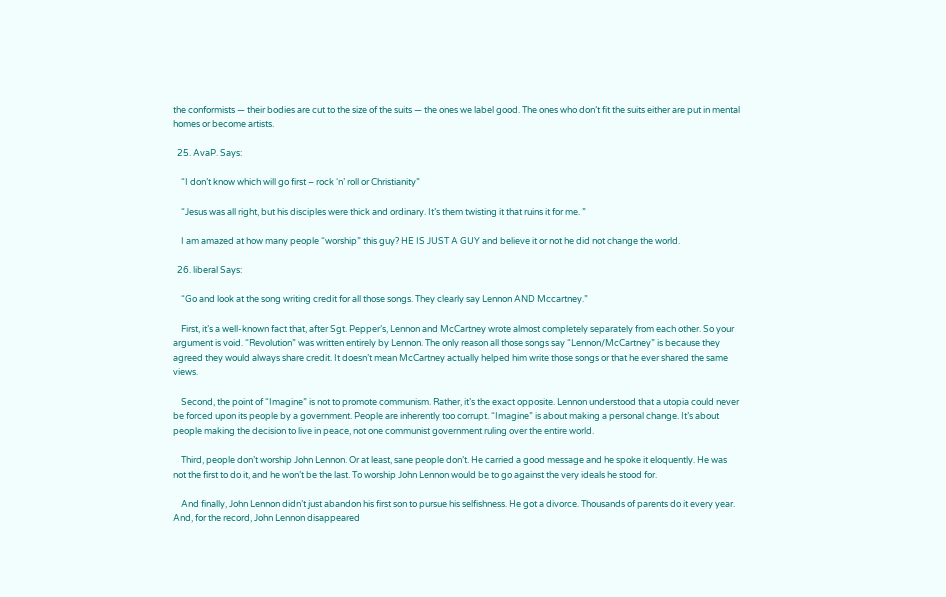the conformists — their bodies are cut to the size of the suits — the ones we label good. The ones who don’t fit the suits either are put in mental homes or become artists.

  25. AvaP. Says:

    “I don’t know which will go first – rock ‘n’ roll or Christianity”

    “Jesus was all right, but his disciples were thick and ordinary. It’s them twisting it that ruins it for me. ”

    I am amazed at how many people “worship” this guy? HE IS JUST A GUY and believe it or not he did not change the world.

  26. liberal Says:

    “Go and look at the song writing credit for all those songs. They clearly say Lennon AND Mccartney.”

    First, it’s a well-known fact that, after Sgt. Pepper’s, Lennon and McCartney wrote almost completely separately from each other. So your argument is void. “Revolution” was written entirely by Lennon. The only reason all those songs say “Lennon/McCartney” is because they agreed they would always share credit. It doesn’t mean McCartney actually helped him write those songs or that he ever shared the same views.

    Second, the point of “Imagine” is not to promote communism. Rather, it’s the exact opposite. Lennon understood that a utopia could never be forced upon its people by a government. People are inherently too corrupt. “Imagine” is about making a personal change. It’s about people making the decision to live in peace, not one communist government ruling over the entire world.

    Third, people don’t worship John Lennon. Or at least, sane people don’t. He carried a good message and he spoke it eloquently. He was not the first to do it, and he won’t be the last. To worship John Lennon would be to go against the very ideals he stood for.

    And finally, John Lennon didn’t just abandon his first son to pursue his selfishness. He got a divorce. Thousands of parents do it every year. And, for the record, John Lennon disappeared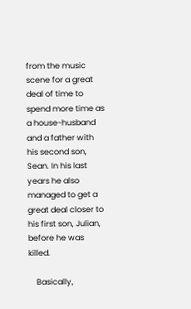from the music scene for a great deal of time to spend more time as a house-husband and a father with his second son, Sean. In his last years he also managed to get a great deal closer to his first son, Julian, before he was killed.

    Basically,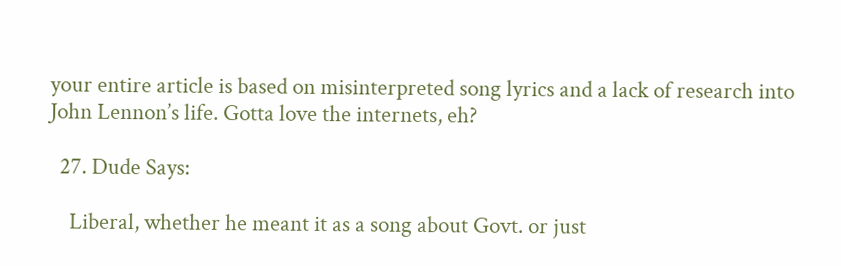your entire article is based on misinterpreted song lyrics and a lack of research into John Lennon’s life. Gotta love the internets, eh?

  27. Dude Says:

    Liberal, whether he meant it as a song about Govt. or just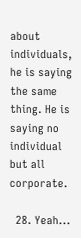about individuals, he is saying the same thing. He is saying no individual but all corporate.

  28. Yeah...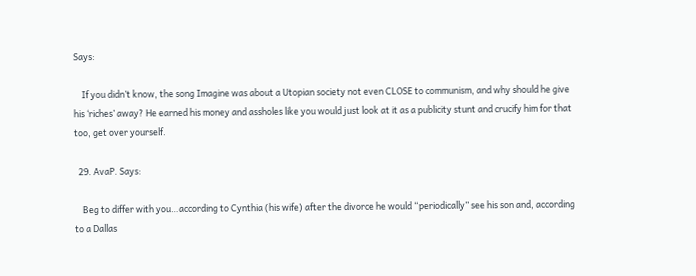Says:

    If you didn’t know, the song Imagine was about a Utopian society not even CLOSE to communism, and why should he give his ‘riches’ away? He earned his money and assholes like you would just look at it as a publicity stunt and crucify him for that too, get over yourself.

  29. AvaP. Says:

    Beg to differ with you…according to Cynthia (his wife) after the divorce he would “periodically” see his son and, according to a Dallas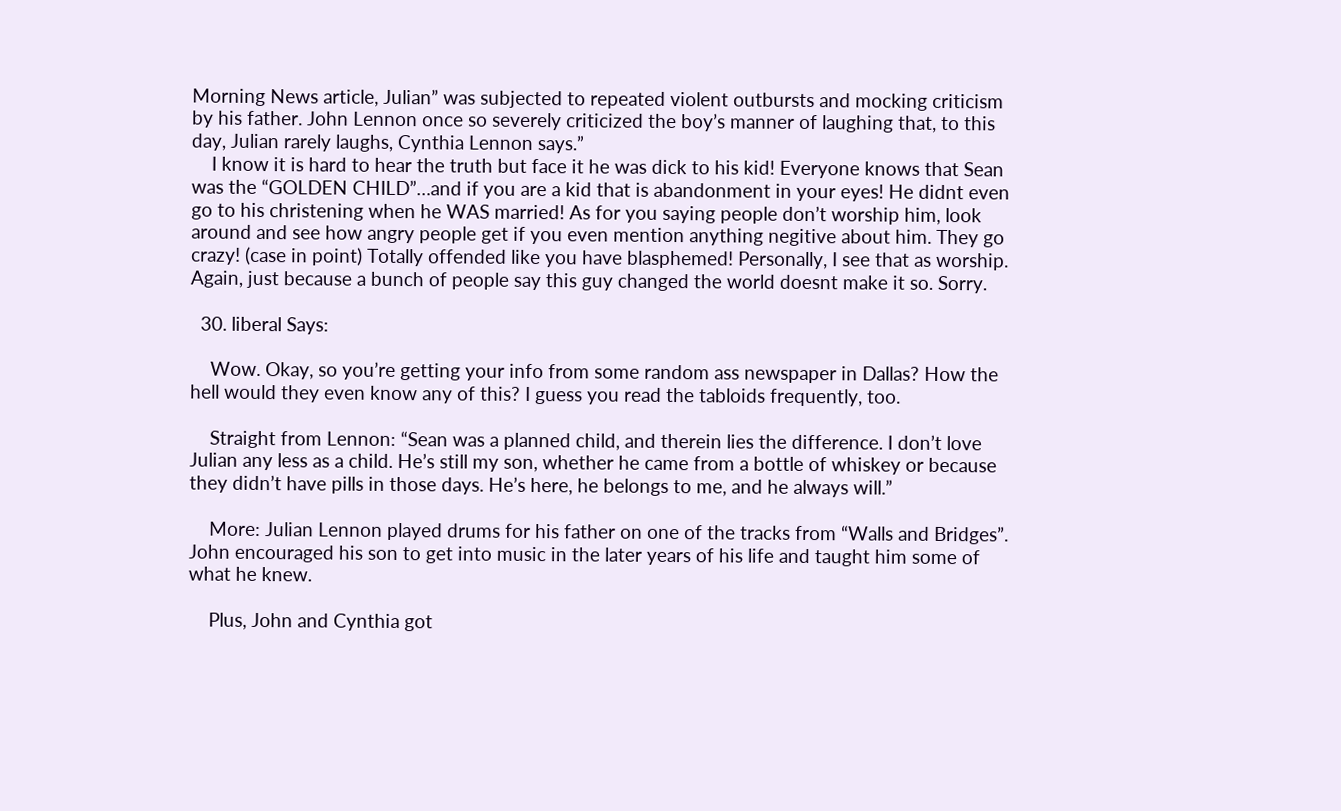Morning News article, Julian” was subjected to repeated violent outbursts and mocking criticism by his father. John Lennon once so severely criticized the boy’s manner of laughing that, to this day, Julian rarely laughs, Cynthia Lennon says.”
    I know it is hard to hear the truth but face it he was dick to his kid! Everyone knows that Sean was the “GOLDEN CHILD”…and if you are a kid that is abandonment in your eyes! He didnt even go to his christening when he WAS married! As for you saying people don’t worship him, look around and see how angry people get if you even mention anything negitive about him. They go crazy! (case in point) Totally offended like you have blasphemed! Personally, I see that as worship. Again, just because a bunch of people say this guy changed the world doesnt make it so. Sorry.

  30. liberal Says:

    Wow. Okay, so you’re getting your info from some random ass newspaper in Dallas? How the hell would they even know any of this? I guess you read the tabloids frequently, too.

    Straight from Lennon: “Sean was a planned child, and therein lies the difference. I don’t love Julian any less as a child. He’s still my son, whether he came from a bottle of whiskey or because they didn’t have pills in those days. He’s here, he belongs to me, and he always will.”

    More: Julian Lennon played drums for his father on one of the tracks from “Walls and Bridges”. John encouraged his son to get into music in the later years of his life and taught him some of what he knew.

    Plus, John and Cynthia got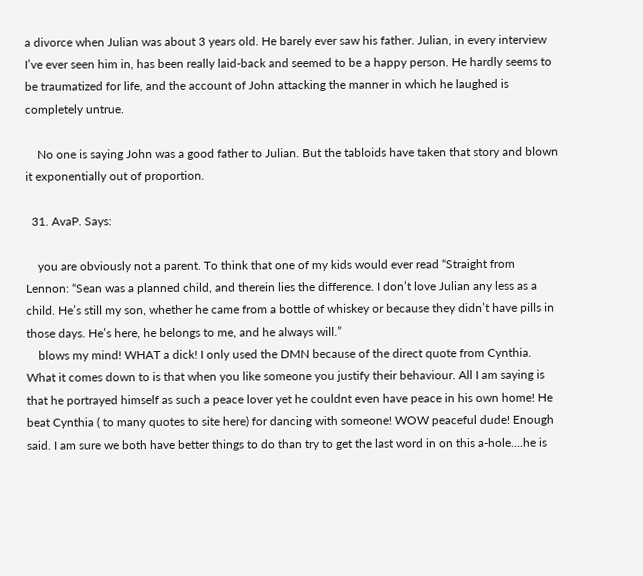a divorce when Julian was about 3 years old. He barely ever saw his father. Julian, in every interview I’ve ever seen him in, has been really laid-back and seemed to be a happy person. He hardly seems to be traumatized for life, and the account of John attacking the manner in which he laughed is completely untrue.

    No one is saying John was a good father to Julian. But the tabloids have taken that story and blown it exponentially out of proportion.

  31. AvaP. Says:

    you are obviously not a parent. To think that one of my kids would ever read “Straight from Lennon: “Sean was a planned child, and therein lies the difference. I don’t love Julian any less as a child. He’s still my son, whether he came from a bottle of whiskey or because they didn’t have pills in those days. He’s here, he belongs to me, and he always will.”
    blows my mind! WHAT a dick! I only used the DMN because of the direct quote from Cynthia. What it comes down to is that when you like someone you justify their behaviour. All I am saying is that he portrayed himself as such a peace lover yet he couldnt even have peace in his own home! He beat Cynthia ( to many quotes to site here) for dancing with someone! WOW peaceful dude! Enough said. I am sure we both have better things to do than try to get the last word in on this a-hole….he is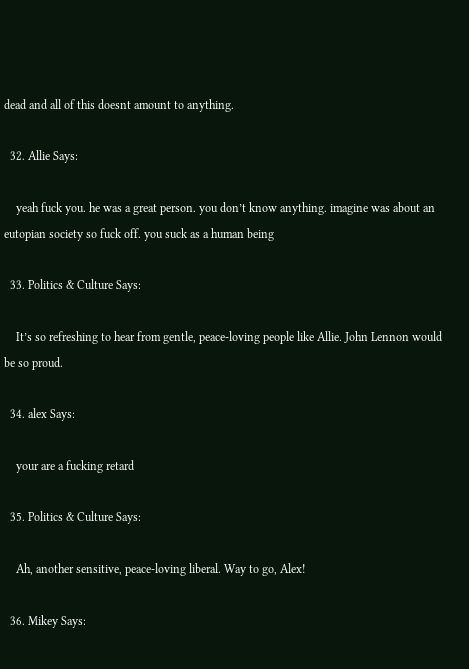dead and all of this doesnt amount to anything.

  32. Allie Says:

    yeah fuck you. he was a great person. you don’t know anything. imagine was about an eutopian society so fuck off. you suck as a human being

  33. Politics & Culture Says:

    It’s so refreshing to hear from gentle, peace-loving people like Allie. John Lennon would be so proud.

  34. alex Says:

    your are a fucking retard

  35. Politics & Culture Says:

    Ah, another sensitive, peace-loving liberal. Way to go, Alex!

  36. Mikey Says: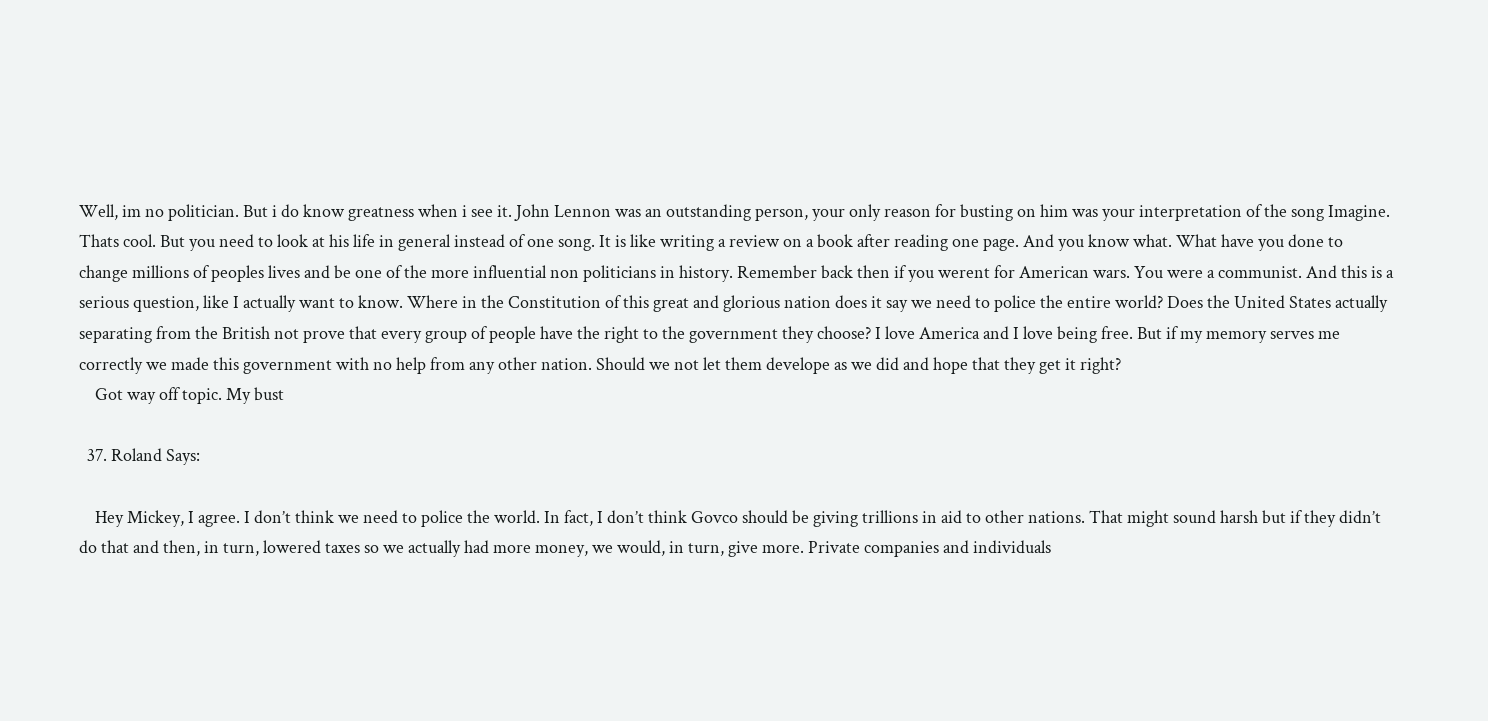Well, im no politician. But i do know greatness when i see it. John Lennon was an outstanding person, your only reason for busting on him was your interpretation of the song Imagine. Thats cool. But you need to look at his life in general instead of one song. It is like writing a review on a book after reading one page. And you know what. What have you done to change millions of peoples lives and be one of the more influential non politicians in history. Remember back then if you werent for American wars. You were a communist. And this is a serious question, like I actually want to know. Where in the Constitution of this great and glorious nation does it say we need to police the entire world? Does the United States actually separating from the British not prove that every group of people have the right to the government they choose? I love America and I love being free. But if my memory serves me correctly we made this government with no help from any other nation. Should we not let them develope as we did and hope that they get it right?
    Got way off topic. My bust

  37. Roland Says:

    Hey Mickey, I agree. I don’t think we need to police the world. In fact, I don’t think Govco should be giving trillions in aid to other nations. That might sound harsh but if they didn’t do that and then, in turn, lowered taxes so we actually had more money, we would, in turn, give more. Private companies and individuals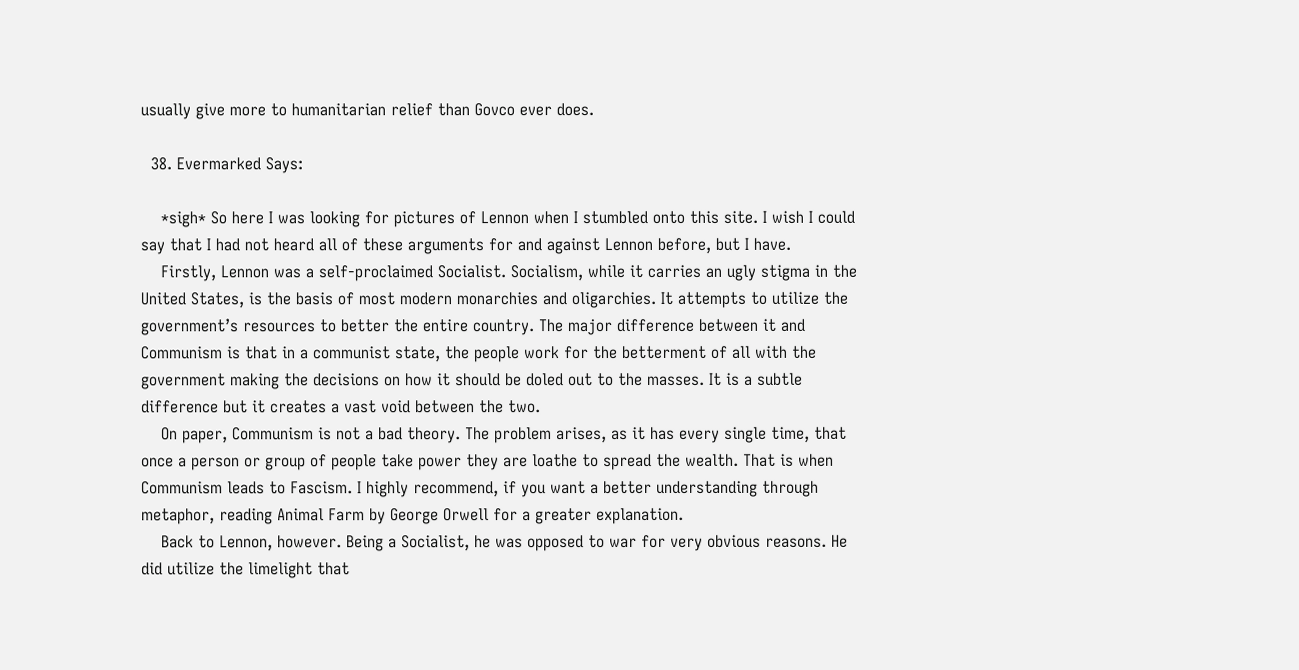usually give more to humanitarian relief than Govco ever does.

  38. Evermarked Says:

    *sigh* So here I was looking for pictures of Lennon when I stumbled onto this site. I wish I could say that I had not heard all of these arguments for and against Lennon before, but I have.
    Firstly, Lennon was a self-proclaimed Socialist. Socialism, while it carries an ugly stigma in the United States, is the basis of most modern monarchies and oligarchies. It attempts to utilize the government’s resources to better the entire country. The major difference between it and Communism is that in a communist state, the people work for the betterment of all with the government making the decisions on how it should be doled out to the masses. It is a subtle difference but it creates a vast void between the two.
    On paper, Communism is not a bad theory. The problem arises, as it has every single time, that once a person or group of people take power they are loathe to spread the wealth. That is when Communism leads to Fascism. I highly recommend, if you want a better understanding through metaphor, reading Animal Farm by George Orwell for a greater explanation.
    Back to Lennon, however. Being a Socialist, he was opposed to war for very obvious reasons. He did utilize the limelight that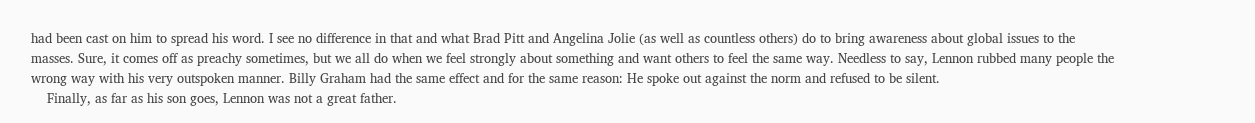had been cast on him to spread his word. I see no difference in that and what Brad Pitt and Angelina Jolie (as well as countless others) do to bring awareness about global issues to the masses. Sure, it comes off as preachy sometimes, but we all do when we feel strongly about something and want others to feel the same way. Needless to say, Lennon rubbed many people the wrong way with his very outspoken manner. Billy Graham had the same effect and for the same reason: He spoke out against the norm and refused to be silent.
    Finally, as far as his son goes, Lennon was not a great father.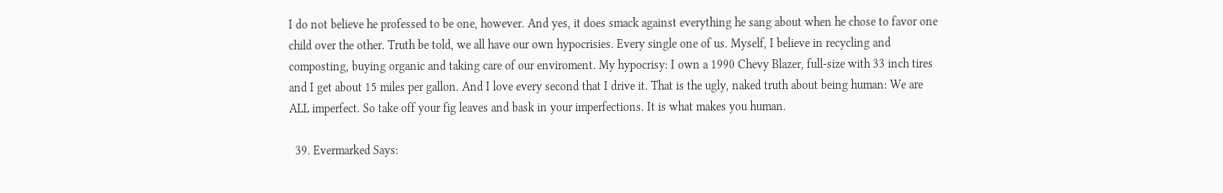I do not believe he professed to be one, however. And yes, it does smack against everything he sang about when he chose to favor one child over the other. Truth be told, we all have our own hypocrisies. Every single one of us. Myself, I believe in recycling and composting, buying organic and taking care of our enviroment. My hypocrisy: I own a 1990 Chevy Blazer, full-size with 33 inch tires and I get about 15 miles per gallon. And I love every second that I drive it. That is the ugly, naked truth about being human: We are ALL imperfect. So take off your fig leaves and bask in your imperfections. It is what makes you human.

  39. Evermarked Says: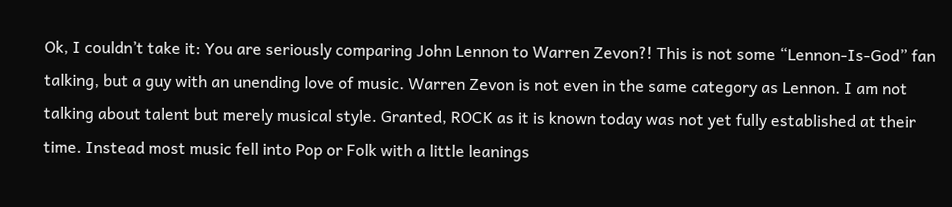Ok, I couldn’t take it: You are seriously comparing John Lennon to Warren Zevon?! This is not some “Lennon-Is-God” fan talking, but a guy with an unending love of music. Warren Zevon is not even in the same category as Lennon. I am not talking about talent but merely musical style. Granted, ROCK as it is known today was not yet fully established at their time. Instead most music fell into Pop or Folk with a little leanings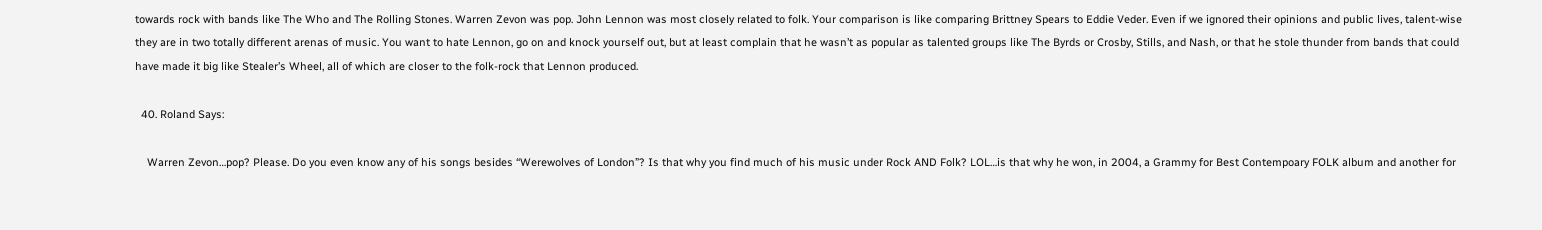towards rock with bands like The Who and The Rolling Stones. Warren Zevon was pop. John Lennon was most closely related to folk. Your comparison is like comparing Brittney Spears to Eddie Veder. Even if we ignored their opinions and public lives, talent-wise they are in two totally different arenas of music. You want to hate Lennon, go on and knock yourself out, but at least complain that he wasn’t as popular as talented groups like The Byrds or Crosby, Stills, and Nash, or that he stole thunder from bands that could have made it big like Stealer’s Wheel, all of which are closer to the folk-rock that Lennon produced.

  40. Roland Says:

    Warren Zevon…pop? Please. Do you even know any of his songs besides “Werewolves of London”? Is that why you find much of his music under Rock AND Folk? LOL…is that why he won, in 2004, a Grammy for Best Contempoary FOLK album and another for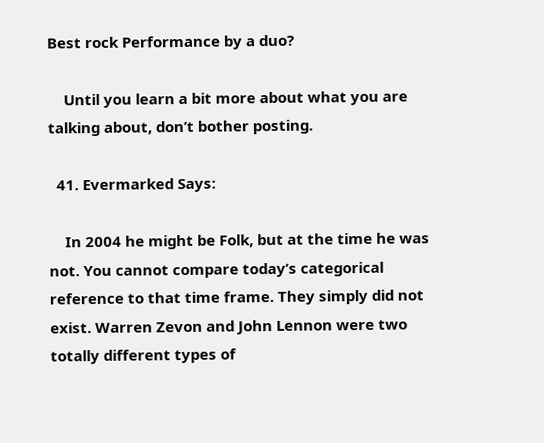Best rock Performance by a duo?

    Until you learn a bit more about what you are talking about, don’t bother posting.

  41. Evermarked Says:

    In 2004 he might be Folk, but at the time he was not. You cannot compare today’s categorical reference to that time frame. They simply did not exist. Warren Zevon and John Lennon were two totally different types of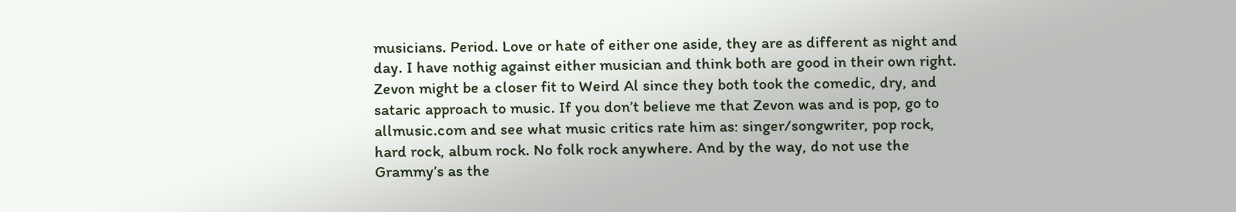musicians. Period. Love or hate of either one aside, they are as different as night and day. I have nothig against either musician and think both are good in their own right. Zevon might be a closer fit to Weird Al since they both took the comedic, dry, and sataric approach to music. If you don’t believe me that Zevon was and is pop, go to allmusic.com and see what music critics rate him as: singer/songwriter, pop rock, hard rock, album rock. No folk rock anywhere. And by the way, do not use the Grammy’s as the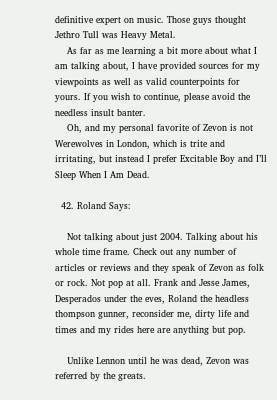definitive expert on music. Those guys thought Jethro Tull was Heavy Metal.
    As far as me learning a bit more about what I am talking about, I have provided sources for my viewpoints as well as valid counterpoints for yours. If you wish to continue, please avoid the needless insult banter.
    Oh, and my personal favorite of Zevon is not Werewolves in London, which is trite and irritating, but instead I prefer Excitable Boy and I’ll Sleep When I Am Dead.

  42. Roland Says:

    Not talking about just 2004. Talking about his whole time frame. Check out any number of articles or reviews and they speak of Zevon as folk or rock. Not pop at all. Frank and Jesse James, Desperados under the eves, Roland the headless thompson gunner, reconsider me, dirty life and times and my rides here are anything but pop.

    Unlike Lennon until he was dead, Zevon was referred by the greats.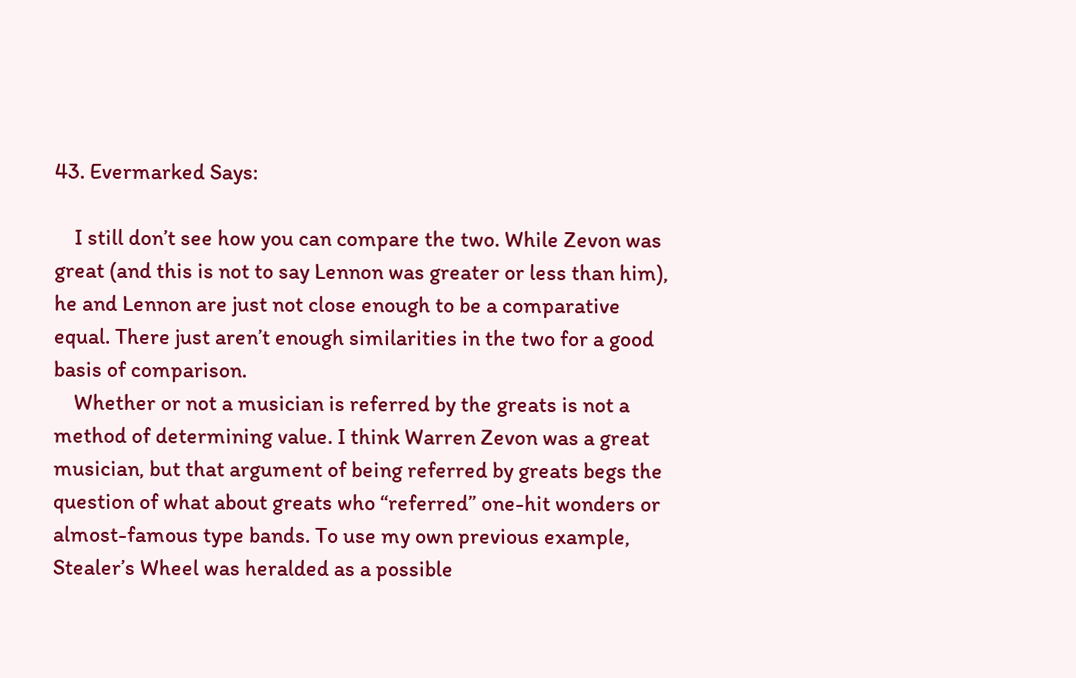43. Evermarked Says:

    I still don’t see how you can compare the two. While Zevon was great (and this is not to say Lennon was greater or less than him), he and Lennon are just not close enough to be a comparative equal. There just aren’t enough similarities in the two for a good basis of comparison.
    Whether or not a musician is referred by the greats is not a method of determining value. I think Warren Zevon was a great musician, but that argument of being referred by greats begs the question of what about greats who “referred” one-hit wonders or almost-famous type bands. To use my own previous example, Stealer’s Wheel was heralded as a possible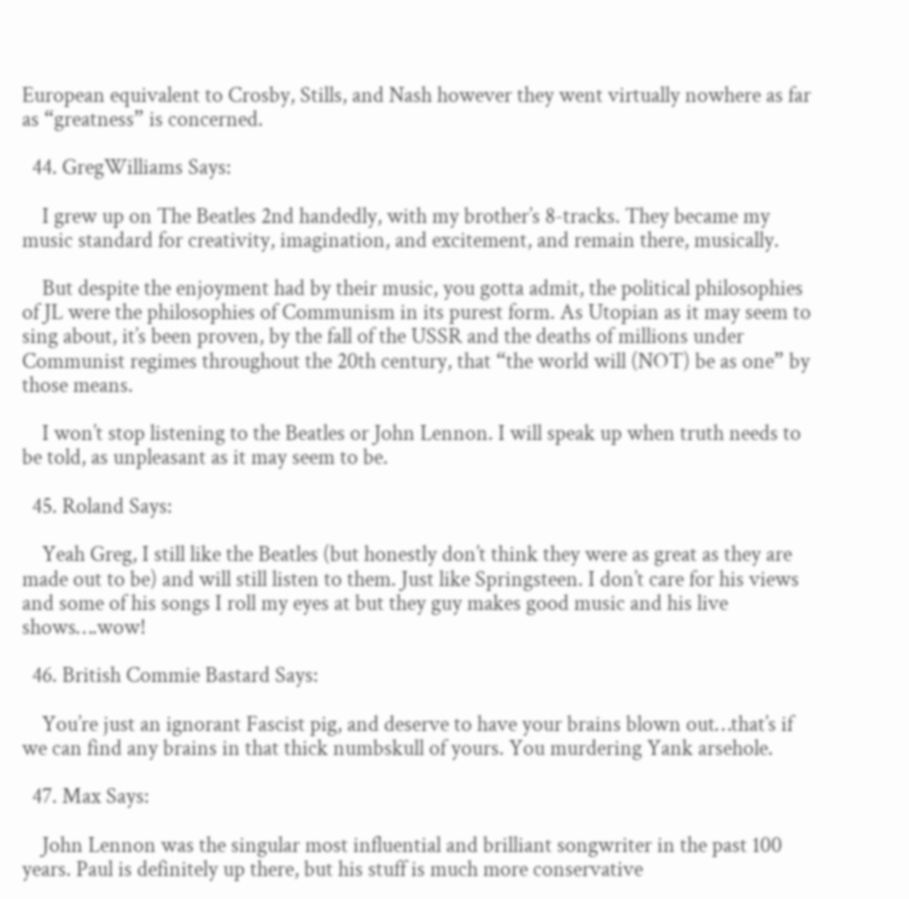European equivalent to Crosby, Stills, and Nash however they went virtually nowhere as far as “greatness” is concerned.

  44. GregWilliams Says:

    I grew up on The Beatles 2nd handedly, with my brother’s 8-tracks. They became my music standard for creativity, imagination, and excitement, and remain there, musically.

    But despite the enjoyment had by their music, you gotta admit, the political philosophies of JL were the philosophies of Communism in its purest form. As Utopian as it may seem to sing about, it’s been proven, by the fall of the USSR and the deaths of millions under Communist regimes throughout the 20th century, that “the world will (NOT) be as one” by those means.

    I won’t stop listening to the Beatles or John Lennon. I will speak up when truth needs to be told, as unpleasant as it may seem to be.

  45. Roland Says:

    Yeah Greg, I still like the Beatles (but honestly don’t think they were as great as they are made out to be) and will still listen to them. Just like Springsteen. I don’t care for his views and some of his songs I roll my eyes at but they guy makes good music and his live shows….wow!

  46. British Commie Bastard Says:

    You’re just an ignorant Fascist pig, and deserve to have your brains blown out…that’s if we can find any brains in that thick numbskull of yours. You murdering Yank arsehole.

  47. Max Says:

    John Lennon was the singular most influential and brilliant songwriter in the past 100 years. Paul is definitely up there, but his stuff is much more conservative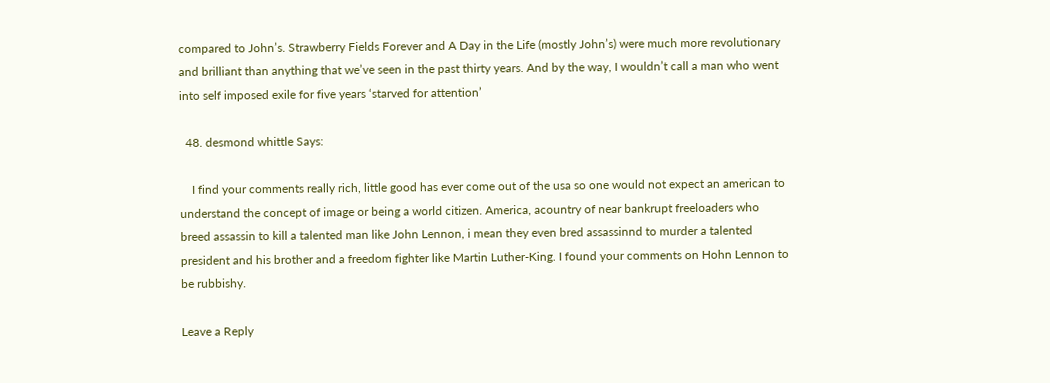compared to John’s. Strawberry Fields Forever and A Day in the Life (mostly John’s) were much more revolutionary and brilliant than anything that we’ve seen in the past thirty years. And by the way, I wouldn’t call a man who went into self imposed exile for five years ‘starved for attention’

  48. desmond whittle Says:

    I find your comments really rich, little good has ever come out of the usa so one would not expect an american to understand the concept of image or being a world citizen. America, acountry of near bankrupt freeloaders who breed assassin to kill a talented man like John Lennon, i mean they even bred assassinnd to murder a talented president and his brother and a freedom fighter like Martin Luther-King. I found your comments on Hohn Lennon to be rubbishy.

Leave a Reply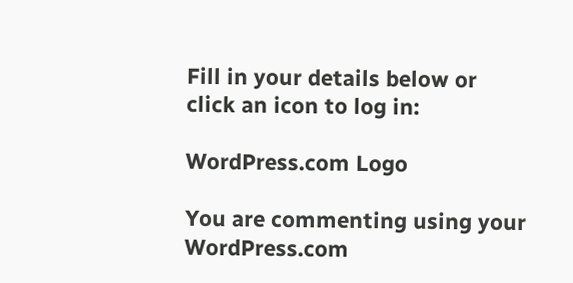Fill in your details below or click an icon to log in:

WordPress.com Logo

You are commenting using your WordPress.com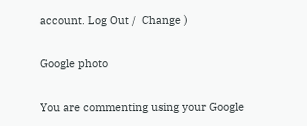account. Log Out /  Change )

Google photo

You are commenting using your Google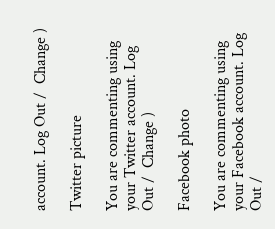account. Log Out /  Change )

Twitter picture

You are commenting using your Twitter account. Log Out /  Change )

Facebook photo

You are commenting using your Facebook account. Log Out /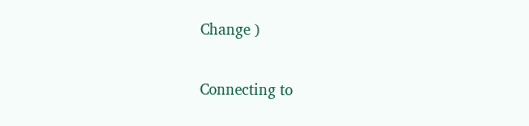Change )

Connecting to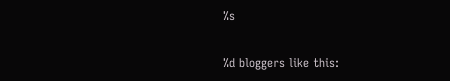%s

%d bloggers like this: